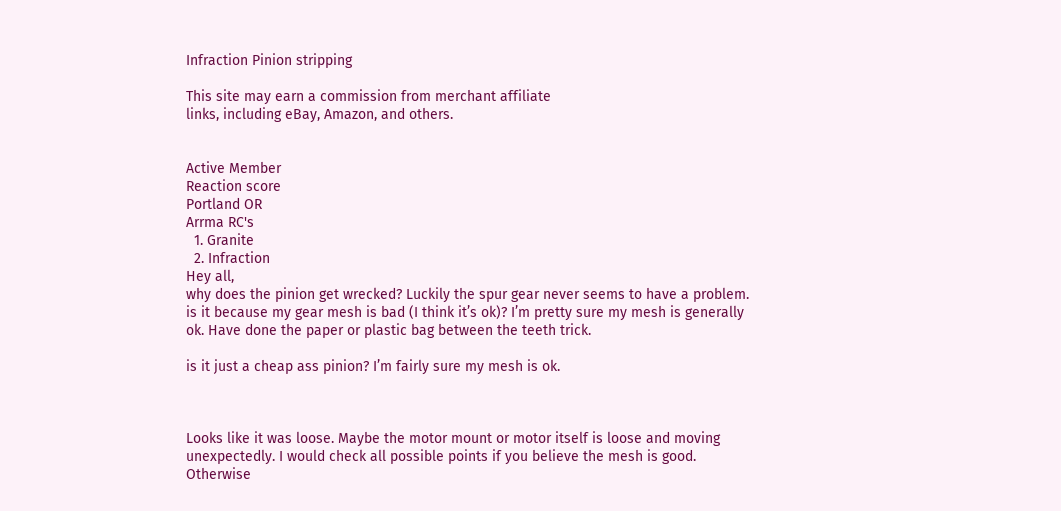Infraction Pinion stripping

This site may earn a commission from merchant affiliate
links, including eBay, Amazon, and others.


Active Member
Reaction score
Portland OR
Arrma RC's
  1. Granite
  2. Infraction
Hey all,
why does the pinion get wrecked? Luckily the spur gear never seems to have a problem.
is it because my gear mesh is bad (I think it’s ok)? I’m pretty sure my mesh is generally ok. Have done the paper or plastic bag between the teeth trick.

is it just a cheap ass pinion? I’m fairly sure my mesh is ok.



Looks like it was loose. Maybe the motor mount or motor itself is loose and moving unexpectedly. I would check all possible points if you believe the mesh is good.
Otherwise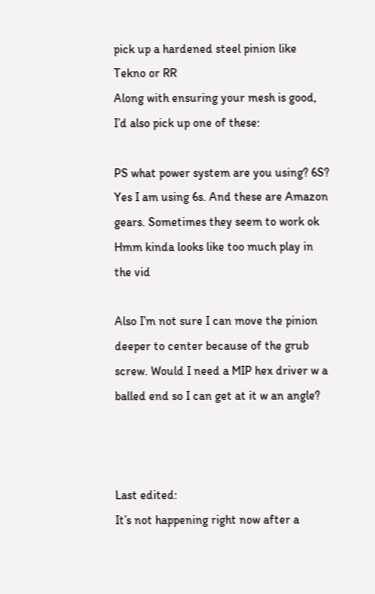pick up a hardened steel pinion like Tekno or RR
Along with ensuring your mesh is good, I’d also pick up one of these:

PS what power system are you using? 6S?
Yes I am using 6s. And these are Amazon gears. Sometimes they seem to work ok
Hmm kinda looks like too much play in the vid

Also I’m not sure I can move the pinion deeper to center because of the grub screw. Would I need a MIP hex driver w a balled end so I can get at it w an angle?



Last edited:
It’s not happening right now after a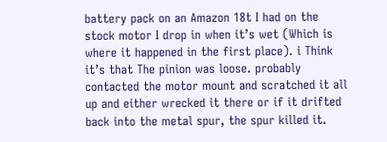battery pack on an Amazon 18t I had on the stock motor I drop in when it’s wet (Which is where it happened in the first place). i Think it’s that The pinion was loose. probably contacted the motor mount and scratched it all up and either wrecked it there or if it drifted back into the metal spur, the spur killed it.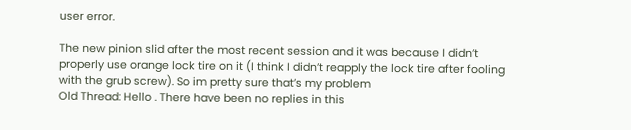user error.

The new pinion slid after the most recent session and it was because I didn’t properly use orange lock tire on it (I think I didn’t reapply the lock tire after fooling with the grub screw). So im pretty sure that’s my problem
Old Thread: Hello . There have been no replies in this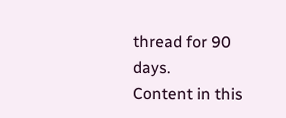thread for 90 days.
Content in this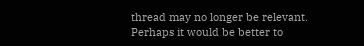thread may no longer be relevant.
Perhaps it would be better to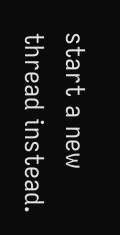start a new thread instead.